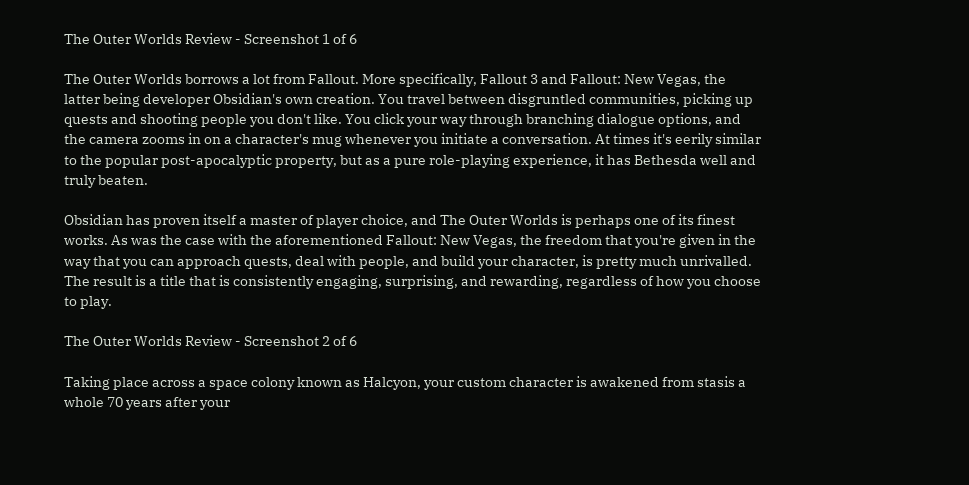The Outer Worlds Review - Screenshot 1 of 6

The Outer Worlds borrows a lot from Fallout. More specifically, Fallout 3 and Fallout: New Vegas, the latter being developer Obsidian's own creation. You travel between disgruntled communities, picking up quests and shooting people you don't like. You click your way through branching dialogue options, and the camera zooms in on a character's mug whenever you initiate a conversation. At times it's eerily similar to the popular post-apocalyptic property, but as a pure role-playing experience, it has Bethesda well and truly beaten.

Obsidian has proven itself a master of player choice, and The Outer Worlds is perhaps one of its finest works. As was the case with the aforementioned Fallout: New Vegas, the freedom that you're given in the way that you can approach quests, deal with people, and build your character, is pretty much unrivalled. The result is a title that is consistently engaging, surprising, and rewarding, regardless of how you choose to play.

The Outer Worlds Review - Screenshot 2 of 6

Taking place across a space colony known as Halcyon, your custom character is awakened from stasis a whole 70 years after your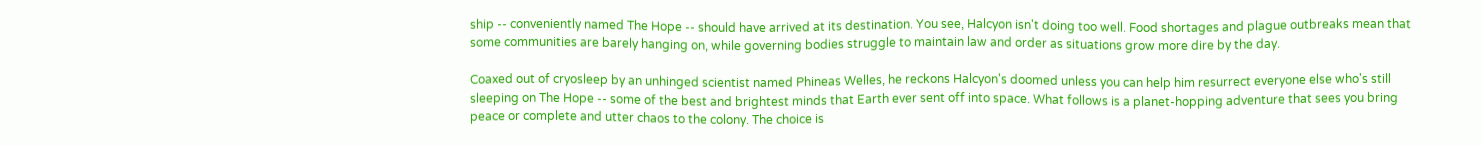ship -- conveniently named The Hope -- should have arrived at its destination. You see, Halcyon isn't doing too well. Food shortages and plague outbreaks mean that some communities are barely hanging on, while governing bodies struggle to maintain law and order as situations grow more dire by the day.

Coaxed out of cryosleep by an unhinged scientist named Phineas Welles, he reckons Halcyon's doomed unless you can help him resurrect everyone else who's still sleeping on The Hope -- some of the best and brightest minds that Earth ever sent off into space. What follows is a planet-hopping adventure that sees you bring peace or complete and utter chaos to the colony. The choice is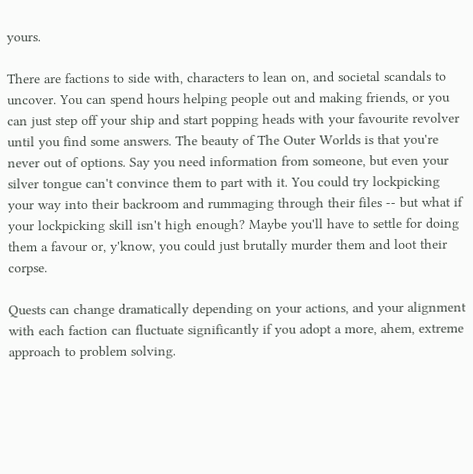yours.

There are factions to side with, characters to lean on, and societal scandals to uncover. You can spend hours helping people out and making friends, or you can just step off your ship and start popping heads with your favourite revolver until you find some answers. The beauty of The Outer Worlds is that you're never out of options. Say you need information from someone, but even your silver tongue can't convince them to part with it. You could try lockpicking your way into their backroom and rummaging through their files -- but what if your lockpicking skill isn't high enough? Maybe you'll have to settle for doing them a favour or, y'know, you could just brutally murder them and loot their corpse.

Quests can change dramatically depending on your actions, and your alignment with each faction can fluctuate significantly if you adopt a more, ahem, extreme approach to problem solving.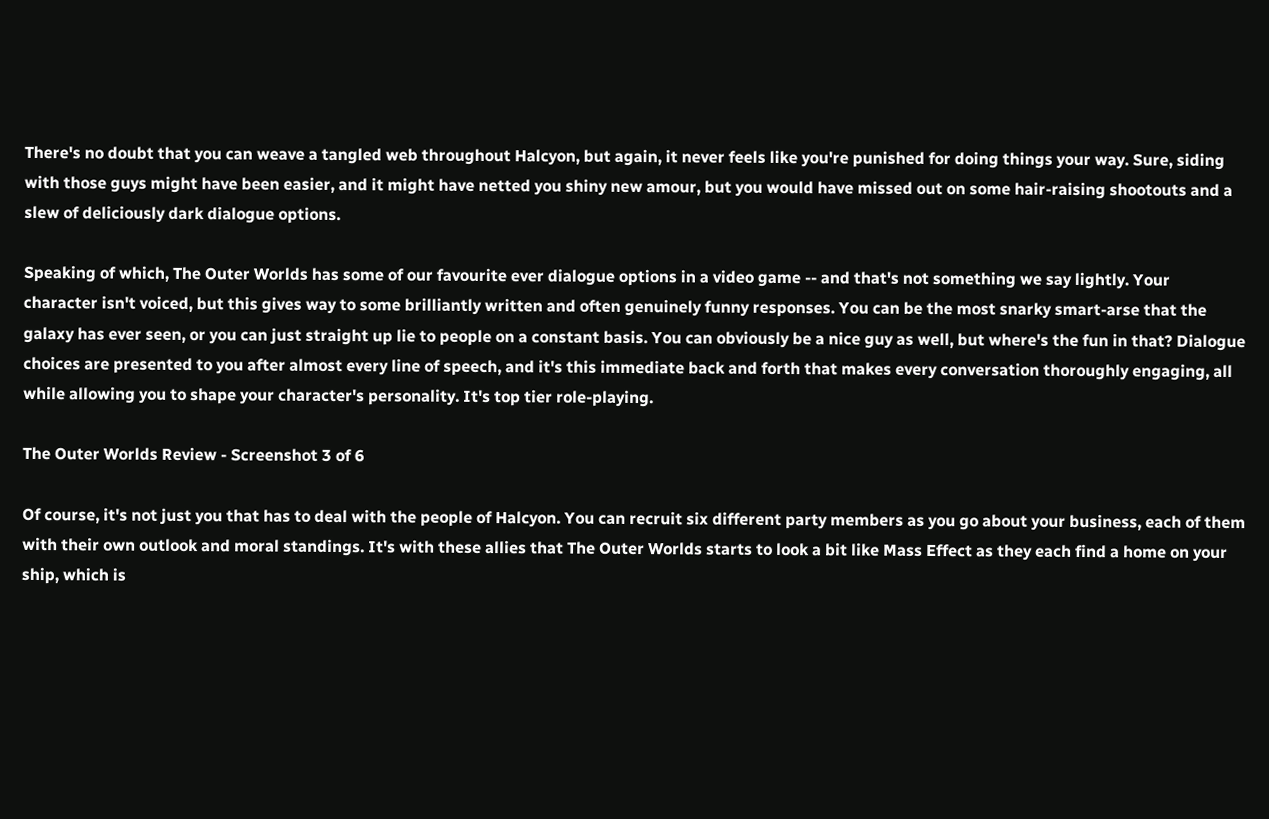There's no doubt that you can weave a tangled web throughout Halcyon, but again, it never feels like you're punished for doing things your way. Sure, siding with those guys might have been easier, and it might have netted you shiny new amour, but you would have missed out on some hair-raising shootouts and a slew of deliciously dark dialogue options.

Speaking of which, The Outer Worlds has some of our favourite ever dialogue options in a video game -- and that's not something we say lightly. Your character isn't voiced, but this gives way to some brilliantly written and often genuinely funny responses. You can be the most snarky smart-arse that the galaxy has ever seen, or you can just straight up lie to people on a constant basis. You can obviously be a nice guy as well, but where's the fun in that? Dialogue choices are presented to you after almost every line of speech, and it's this immediate back and forth that makes every conversation thoroughly engaging, all while allowing you to shape your character's personality. It's top tier role-playing.

The Outer Worlds Review - Screenshot 3 of 6

Of course, it's not just you that has to deal with the people of Halcyon. You can recruit six different party members as you go about your business, each of them with their own outlook and moral standings. It's with these allies that The Outer Worlds starts to look a bit like Mass Effect as they each find a home on your ship, which is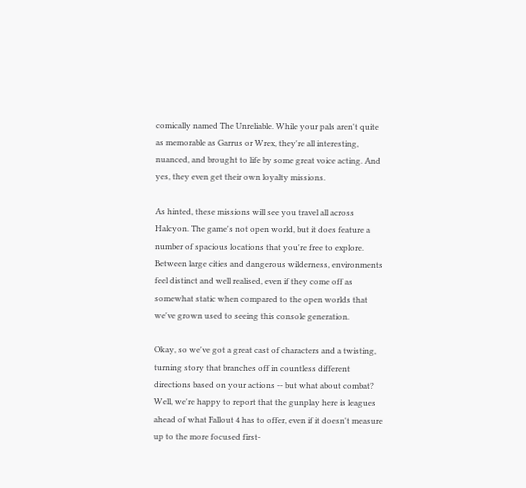comically named The Unreliable. While your pals aren't quite as memorable as Garrus or Wrex, they're all interesting, nuanced, and brought to life by some great voice acting. And yes, they even get their own loyalty missions.

As hinted, these missions will see you travel all across Halcyon. The game's not open world, but it does feature a number of spacious locations that you're free to explore. Between large cities and dangerous wilderness, environments feel distinct and well realised, even if they come off as somewhat static when compared to the open worlds that we've grown used to seeing this console generation.

Okay, so we've got a great cast of characters and a twisting, turning story that branches off in countless different directions based on your actions -- but what about combat? Well, we're happy to report that the gunplay here is leagues ahead of what Fallout 4 has to offer, even if it doesn't measure up to the more focused first-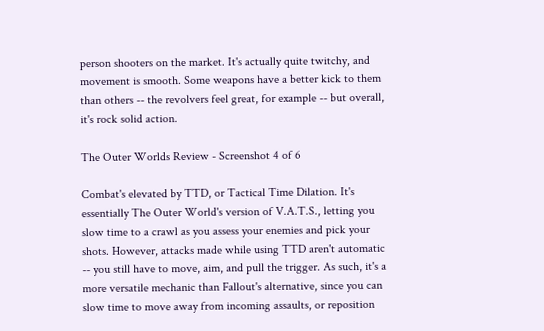person shooters on the market. It's actually quite twitchy, and movement is smooth. Some weapons have a better kick to them than others -- the revolvers feel great, for example -- but overall, it's rock solid action.

The Outer Worlds Review - Screenshot 4 of 6

Combat's elevated by TTD, or Tactical Time Dilation. It's essentially The Outer World's version of V.A.T.S., letting you slow time to a crawl as you assess your enemies and pick your shots. However, attacks made while using TTD aren't automatic -- you still have to move, aim, and pull the trigger. As such, it's a more versatile mechanic than Fallout's alternative, since you can slow time to move away from incoming assaults, or reposition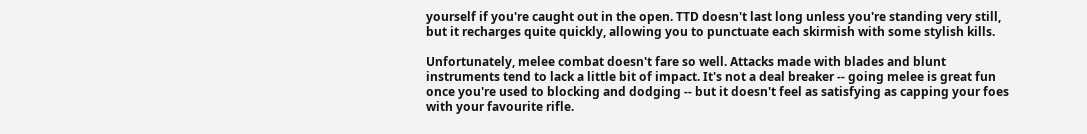yourself if you're caught out in the open. TTD doesn't last long unless you're standing very still, but it recharges quite quickly, allowing you to punctuate each skirmish with some stylish kills.

Unfortunately, melee combat doesn't fare so well. Attacks made with blades and blunt instruments tend to lack a little bit of impact. It's not a deal breaker -- going melee is great fun once you're used to blocking and dodging -- but it doesn't feel as satisfying as capping your foes with your favourite rifle.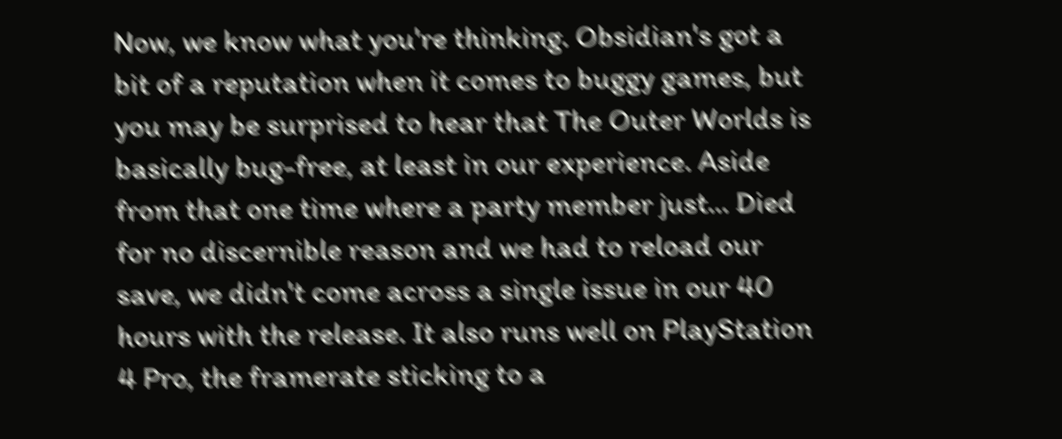Now, we know what you're thinking. Obsidian's got a bit of a reputation when it comes to buggy games, but you may be surprised to hear that The Outer Worlds is basically bug-free, at least in our experience. Aside from that one time where a party member just... Died for no discernible reason and we had to reload our save, we didn't come across a single issue in our 40 hours with the release. It also runs well on PlayStation 4 Pro, the framerate sticking to a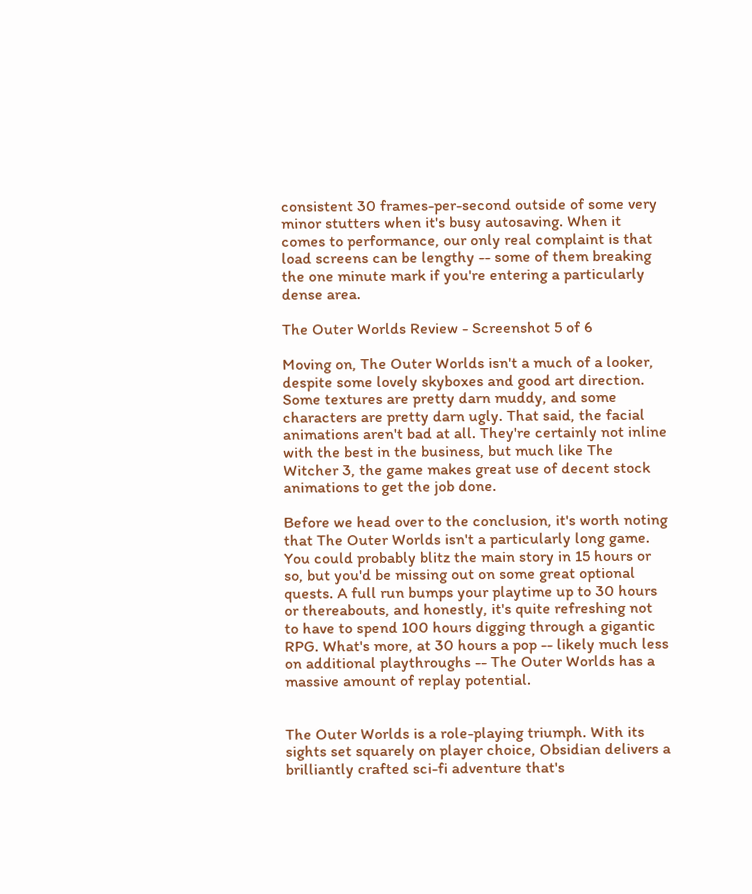consistent 30 frames-per-second outside of some very minor stutters when it's busy autosaving. When it comes to performance, our only real complaint is that load screens can be lengthy -- some of them breaking the one minute mark if you're entering a particularly dense area.

The Outer Worlds Review - Screenshot 5 of 6

Moving on, The Outer Worlds isn't a much of a looker, despite some lovely skyboxes and good art direction. Some textures are pretty darn muddy, and some characters are pretty darn ugly. That said, the facial animations aren't bad at all. They're certainly not inline with the best in the business, but much like The Witcher 3, the game makes great use of decent stock animations to get the job done.

Before we head over to the conclusion, it's worth noting that The Outer Worlds isn't a particularly long game. You could probably blitz the main story in 15 hours or so, but you'd be missing out on some great optional quests. A full run bumps your playtime up to 30 hours or thereabouts, and honestly, it's quite refreshing not to have to spend 100 hours digging through a gigantic RPG. What's more, at 30 hours a pop -- likely much less on additional playthroughs -- The Outer Worlds has a massive amount of replay potential.


The Outer Worlds is a role-playing triumph. With its sights set squarely on player choice, Obsidian delivers a brilliantly crafted sci-fi adventure that's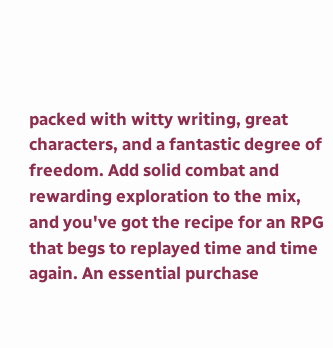packed with witty writing, great characters, and a fantastic degree of freedom. Add solid combat and rewarding exploration to the mix, and you've got the recipe for an RPG that begs to replayed time and time again. An essential purchase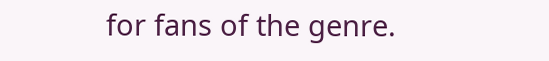for fans of the genre.